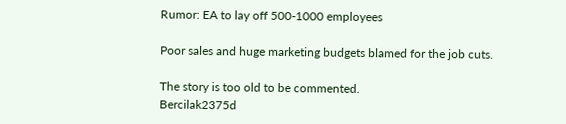Rumor: EA to lay off 500-1000 employees

Poor sales and huge marketing budgets blamed for the job cuts.

The story is too old to be commented.
Bercilak2375d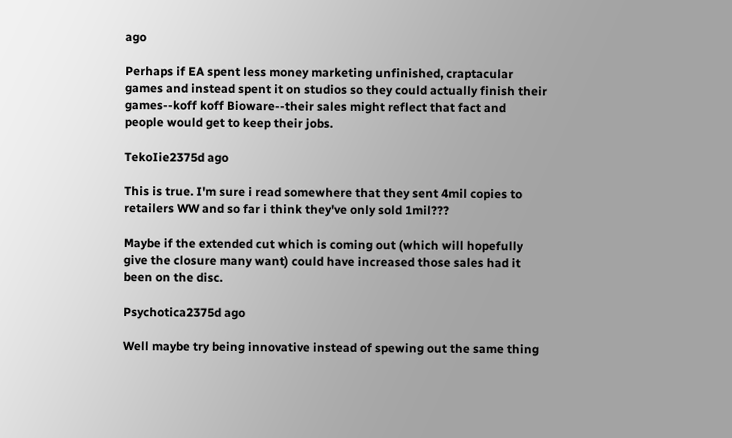ago

Perhaps if EA spent less money marketing unfinished, craptacular games and instead spent it on studios so they could actually finish their games--koff koff Bioware--their sales might reflect that fact and people would get to keep their jobs.

TekoIie2375d ago

This is true. I'm sure i read somewhere that they sent 4mil copies to retailers WW and so far i think they've only sold 1mil???

Maybe if the extended cut which is coming out (which will hopefully give the closure many want) could have increased those sales had it been on the disc.

Psychotica2375d ago

Well maybe try being innovative instead of spewing out the same thing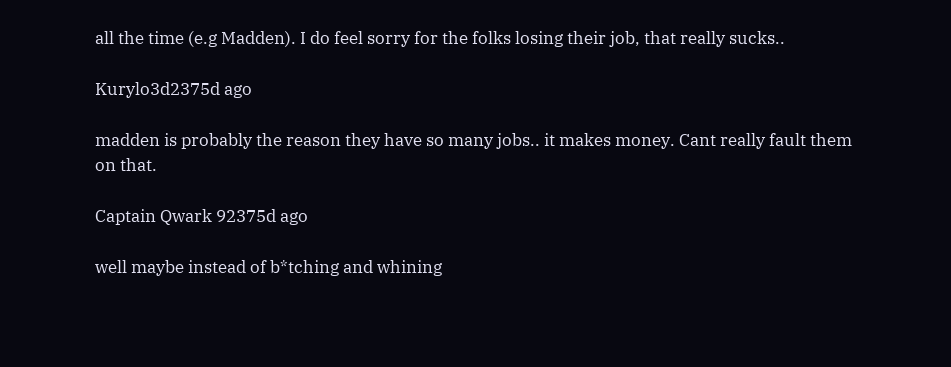all the time (e.g Madden). I do feel sorry for the folks losing their job, that really sucks..

Kurylo3d2375d ago

madden is probably the reason they have so many jobs.. it makes money. Cant really fault them on that.

Captain Qwark 92375d ago

well maybe instead of b*tching and whining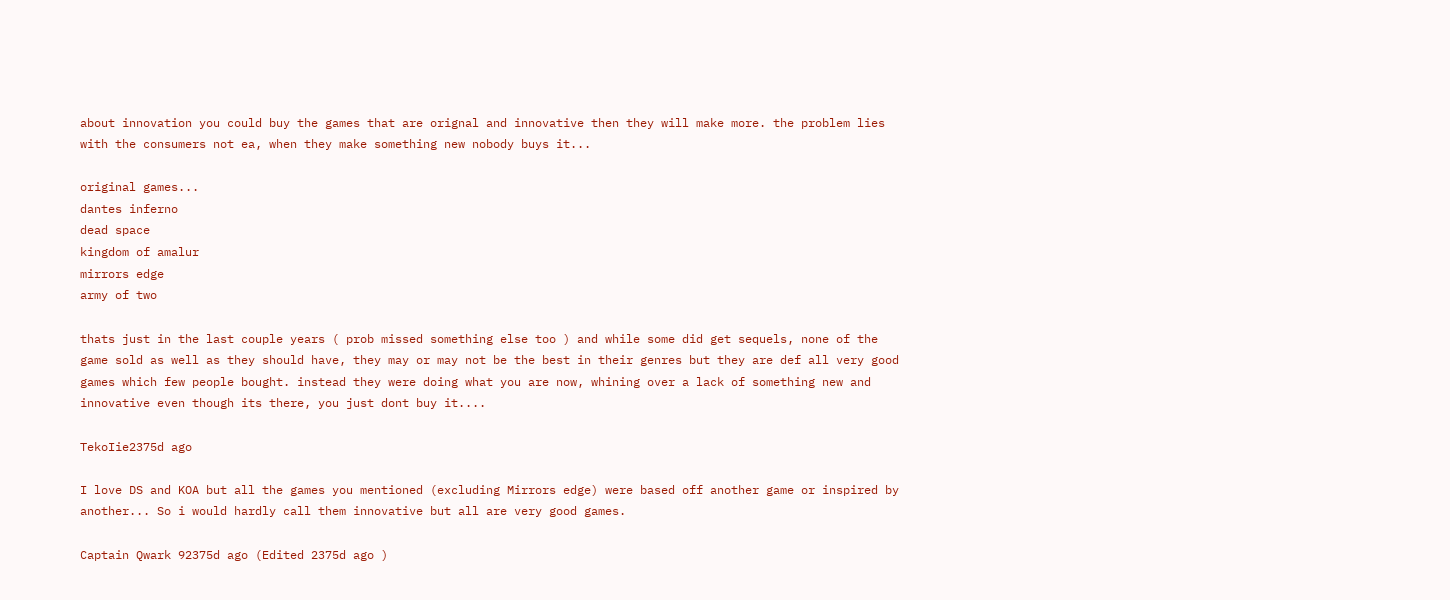about innovation you could buy the games that are orignal and innovative then they will make more. the problem lies with the consumers not ea, when they make something new nobody buys it...

original games...
dantes inferno
dead space
kingdom of amalur
mirrors edge
army of two

thats just in the last couple years ( prob missed something else too ) and while some did get sequels, none of the game sold as well as they should have, they may or may not be the best in their genres but they are def all very good games which few people bought. instead they were doing what you are now, whining over a lack of something new and innovative even though its there, you just dont buy it....

TekoIie2375d ago

I love DS and KOA but all the games you mentioned (excluding Mirrors edge) were based off another game or inspired by another... So i would hardly call them innovative but all are very good games.

Captain Qwark 92375d ago (Edited 2375d ago )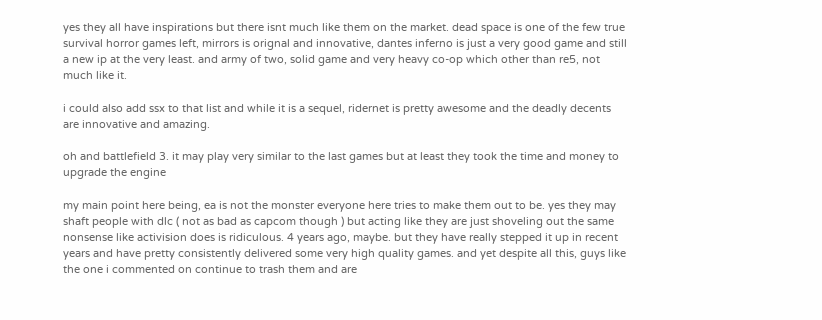yes they all have inspirations but there isnt much like them on the market. dead space is one of the few true survival horror games left, mirrors is orignal and innovative, dantes inferno is just a very good game and still a new ip at the very least. and army of two, solid game and very heavy co-op which other than re5, not much like it.

i could also add ssx to that list and while it is a sequel, ridernet is pretty awesome and the deadly decents are innovative and amazing.

oh and battlefield 3. it may play very similar to the last games but at least they took the time and money to upgrade the engine

my main point here being, ea is not the monster everyone here tries to make them out to be. yes they may shaft people with dlc ( not as bad as capcom though ) but acting like they are just shoveling out the same nonsense like activision does is ridiculous. 4 years ago, maybe. but they have really stepped it up in recent years and have pretty consistently delivered some very high quality games. and yet despite all this, guys like the one i commented on continue to trash them and are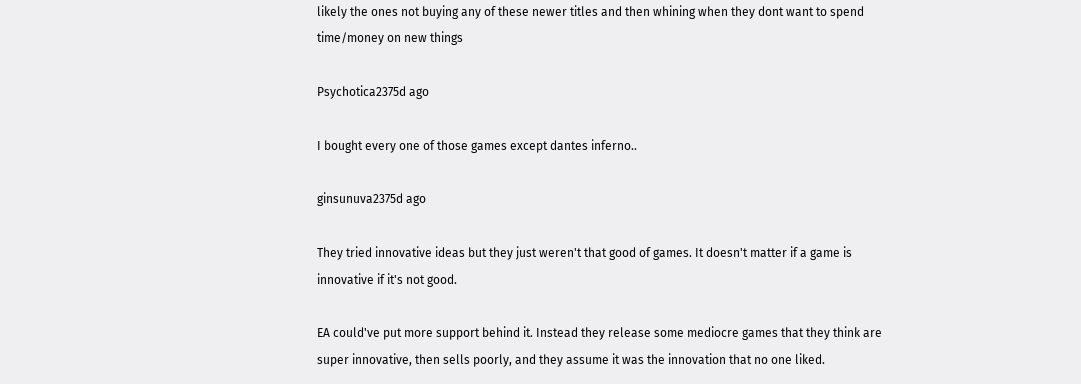likely the ones not buying any of these newer titles and then whining when they dont want to spend time/money on new things

Psychotica2375d ago

I bought every one of those games except dantes inferno..

ginsunuva2375d ago

They tried innovative ideas but they just weren't that good of games. It doesn't matter if a game is innovative if it's not good.

EA could've put more support behind it. Instead they release some mediocre games that they think are super innovative, then sells poorly, and they assume it was the innovation that no one liked.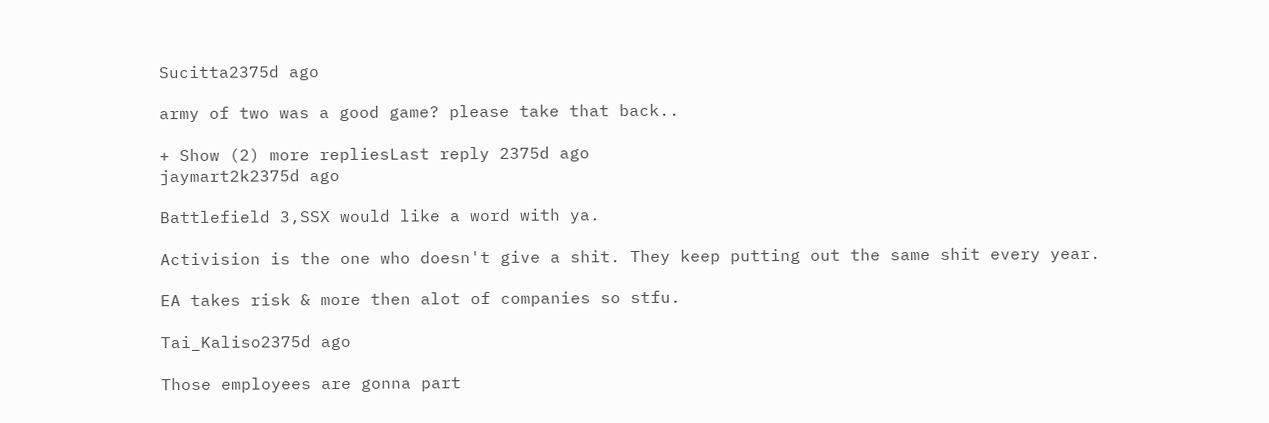Sucitta2375d ago

army of two was a good game? please take that back..

+ Show (2) more repliesLast reply 2375d ago
jaymart2k2375d ago

Battlefield 3,SSX would like a word with ya.

Activision is the one who doesn't give a shit. They keep putting out the same shit every year.

EA takes risk & more then alot of companies so stfu.

Tai_Kaliso2375d ago

Those employees are gonna part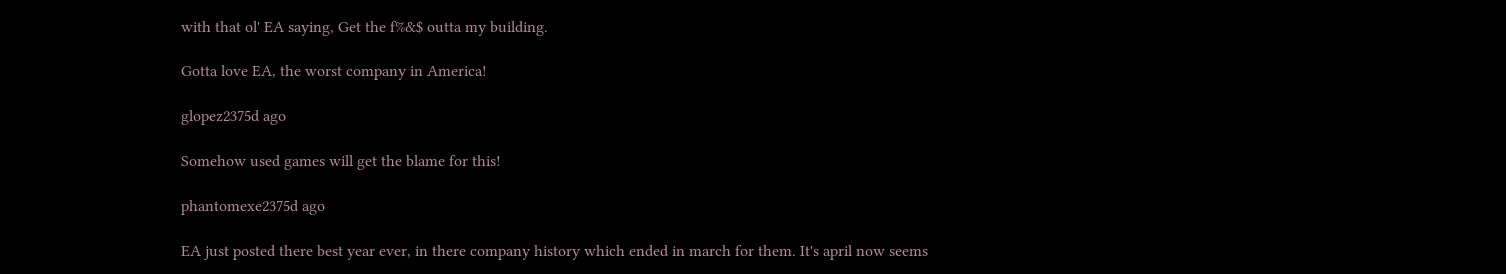with that ol' EA saying, Get the f%&$ outta my building.

Gotta love EA, the worst company in America!

glopez2375d ago

Somehow used games will get the blame for this!

phantomexe2375d ago

EA just posted there best year ever, in there company history which ended in march for them. It's april now seems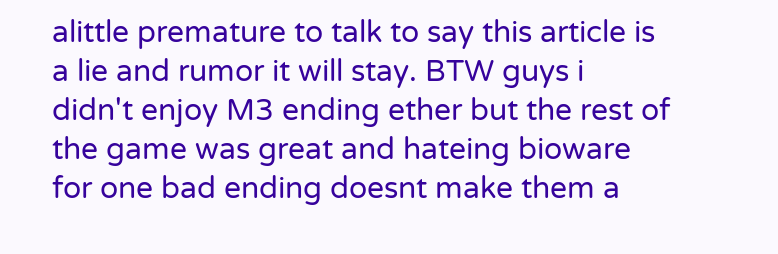alittle premature to talk to say this article is a lie and rumor it will stay. BTW guys i didn't enjoy M3 ending ether but the rest of the game was great and hateing bioware for one bad ending doesnt make them a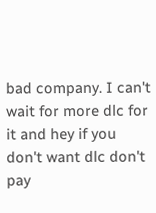bad company. I can't wait for more dlc for it and hey if you don't want dlc don't pay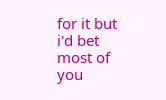for it but i'd bet most of you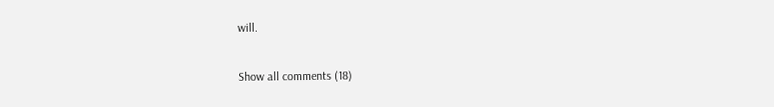will.

Show all comments (18)